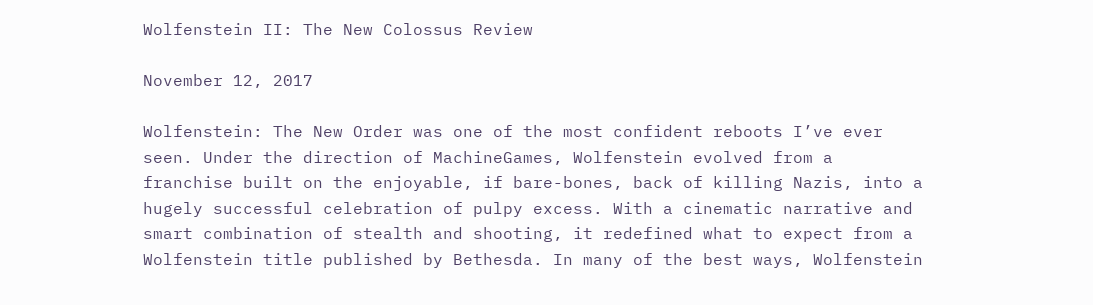Wolfenstein II: The New Colossus Review

November 12, 2017

Wolfenstein: The New Order was one of the most confident reboots I’ve ever seen. Under the direction of MachineGames, Wolfenstein evolved from a franchise built on the enjoyable, if bare-bones, back of killing Nazis, into a hugely successful celebration of pulpy excess. With a cinematic narrative and smart combination of stealth and shooting, it redefined what to expect from a Wolfenstein title published by Bethesda. In many of the best ways, Wolfenstein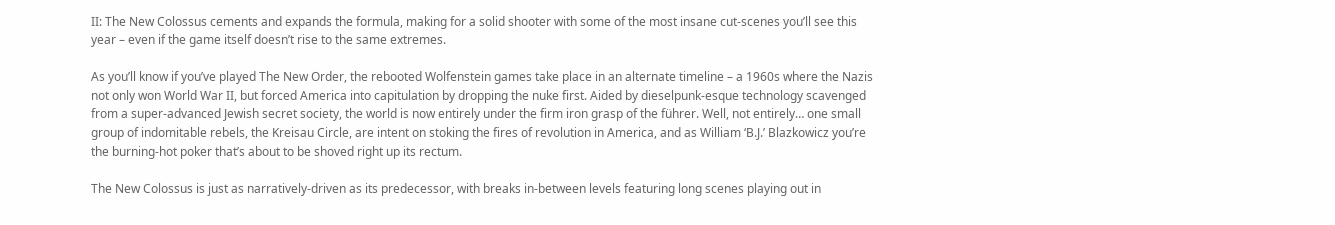II: The New Colossus cements and expands the formula, making for a solid shooter with some of the most insane cut-scenes you’ll see this year – even if the game itself doesn’t rise to the same extremes.

As you’ll know if you’ve played The New Order, the rebooted Wolfenstein games take place in an alternate timeline – a 1960s where the Nazis not only won World War II, but forced America into capitulation by dropping the nuke first. Aided by dieselpunk-esque technology scavenged from a super-advanced Jewish secret society, the world is now entirely under the firm iron grasp of the führer. Well, not entirely… one small group of indomitable rebels, the Kreisau Circle, are intent on stoking the fires of revolution in America, and as William ‘B.J.’ Blazkowicz you’re the burning-hot poker that’s about to be shoved right up its rectum.

The New Colossus is just as narratively-driven as its predecessor, with breaks in-between levels featuring long scenes playing out in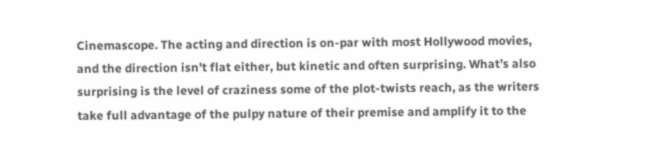Cinemascope. The acting and direction is on-par with most Hollywood movies, and the direction isn’t flat either, but kinetic and often surprising. What’s also surprising is the level of craziness some of the plot-twists reach, as the writers take full advantage of the pulpy nature of their premise and amplify it to the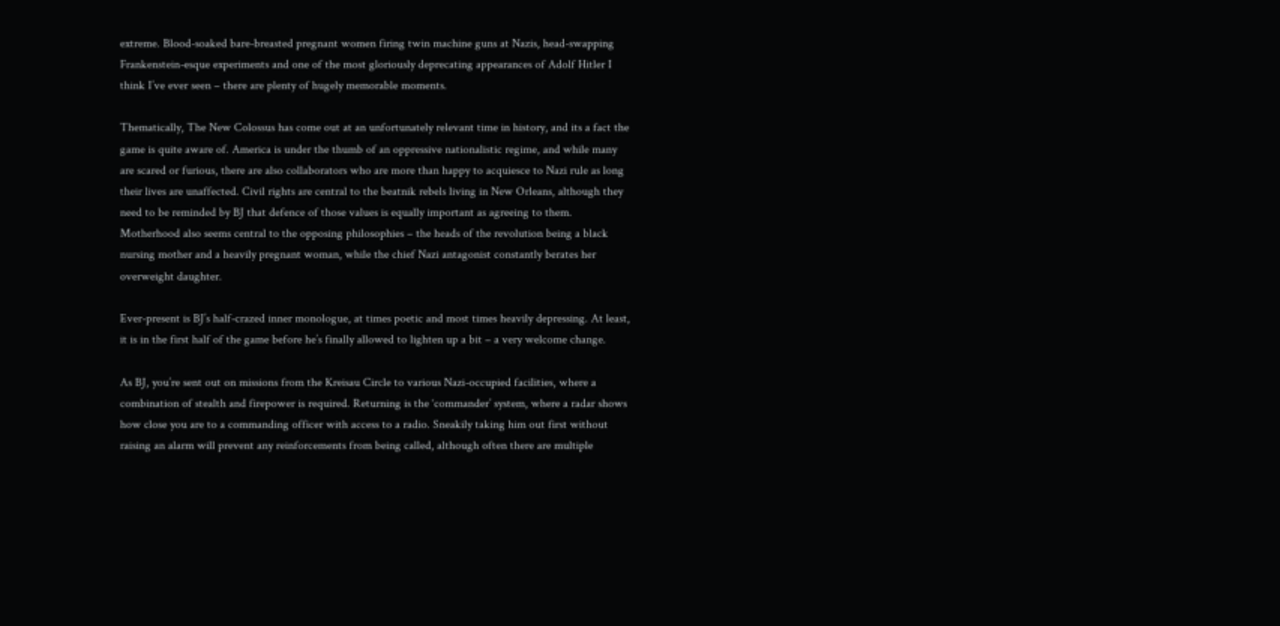extreme. Blood-soaked bare-breasted pregnant women firing twin machine guns at Nazis, head-swapping Frankenstein-esque experiments and one of the most gloriously deprecating appearances of Adolf Hitler I think I’ve ever seen – there are plenty of hugely memorable moments.

Thematically, The New Colossus has come out at an unfortunately relevant time in history, and its a fact the game is quite aware of. America is under the thumb of an oppressive nationalistic regime, and while many are scared or furious, there are also collaborators who are more than happy to acquiesce to Nazi rule as long their lives are unaffected. Civil rights are central to the beatnik rebels living in New Orleans, although they need to be reminded by BJ that defence of those values is equally important as agreeing to them. Motherhood also seems central to the opposing philosophies – the heads of the revolution being a black nursing mother and a heavily pregnant woman, while the chief Nazi antagonist constantly berates her overweight daughter.

Ever-present is BJ’s half-crazed inner monologue, at times poetic and most times heavily depressing. At least, it is in the first half of the game before he’s finally allowed to lighten up a bit – a very welcome change.

As BJ, you’re sent out on missions from the Kreisau Circle to various Nazi-occupied facilities, where a combination of stealth and firepower is required. Returning is the ‘commander’ system, where a radar shows how close you are to a commanding officer with access to a radio. Sneakily taking him out first without raising an alarm will prevent any reinforcements from being called, although often there are multiple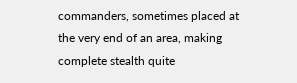commanders, sometimes placed at the very end of an area, making complete stealth quite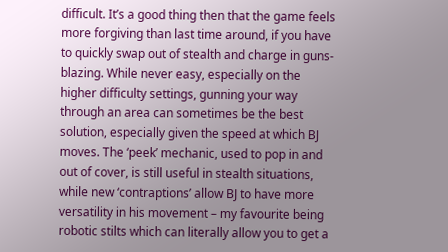difficult. It’s a good thing then that the game feels more forgiving than last time around, if you have to quickly swap out of stealth and charge in guns-blazing. While never easy, especially on the higher difficulty settings, gunning your way through an area can sometimes be the best solution, especially given the speed at which BJ moves. The ‘peek’ mechanic, used to pop in and out of cover, is still useful in stealth situations, while new ‘contraptions’ allow BJ to have more versatility in his movement – my favourite being robotic stilts which can literally allow you to get a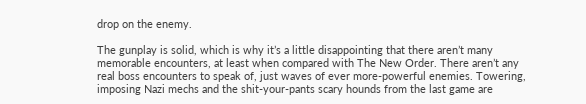drop on the enemy.

The gunplay is solid, which is why it’s a little disappointing that there aren’t many memorable encounters, at least when compared with The New Order. There aren’t any real boss encounters to speak of, just waves of ever more-powerful enemies. Towering, imposing Nazi mechs and the shit-your-pants scary hounds from the last game are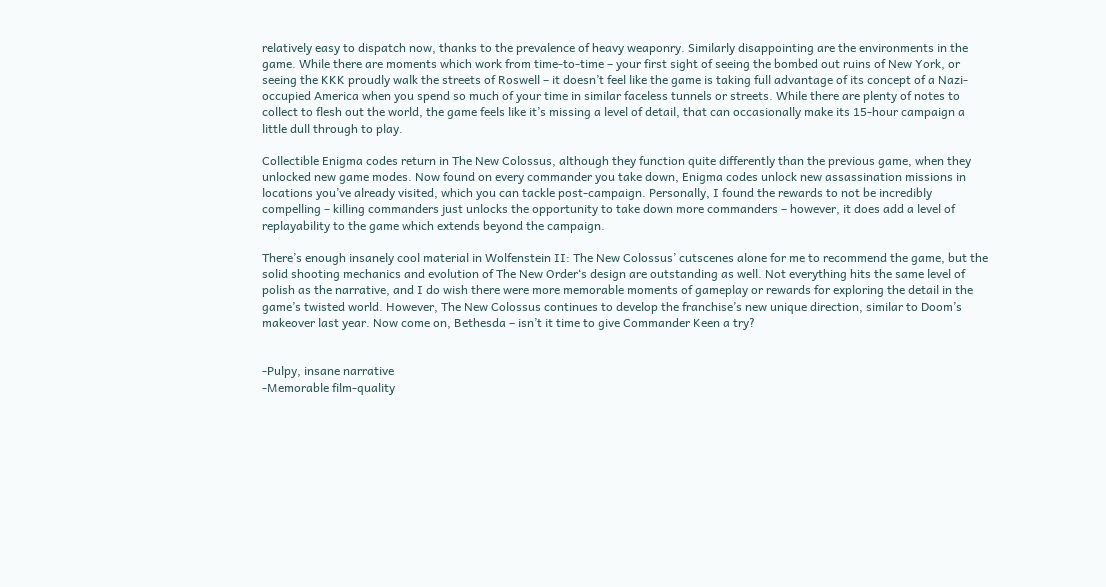relatively easy to dispatch now, thanks to the prevalence of heavy weaponry. Similarly disappointing are the environments in the game. While there are moments which work from time-to-time – your first sight of seeing the bombed out ruins of New York, or seeing the KKK proudly walk the streets of Roswell – it doesn’t feel like the game is taking full advantage of its concept of a Nazi-occupied America when you spend so much of your time in similar faceless tunnels or streets. While there are plenty of notes to collect to flesh out the world, the game feels like it’s missing a level of detail, that can occasionally make its 15-hour campaign a little dull through to play.

Collectible Enigma codes return in The New Colossus, although they function quite differently than the previous game, when they unlocked new game modes. Now found on every commander you take down, Enigma codes unlock new assassination missions in locations you’ve already visited, which you can tackle post-campaign. Personally, I found the rewards to not be incredibly compelling – killing commanders just unlocks the opportunity to take down more commanders – however, it does add a level of replayability to the game which extends beyond the campaign.

There’s enough insanely cool material in Wolfenstein II: The New Colossus’ cutscenes alone for me to recommend the game, but the solid shooting mechanics and evolution of The New Order‘s design are outstanding as well. Not everything hits the same level of polish as the narrative, and I do wish there were more memorable moments of gameplay or rewards for exploring the detail in the game’s twisted world. However, The New Colossus continues to develop the franchise’s new unique direction, similar to Doom’s makeover last year. Now come on, Bethesda – isn’t it time to give Commander Keen a try?


-Pulpy, insane narrative
-Memorable film-quality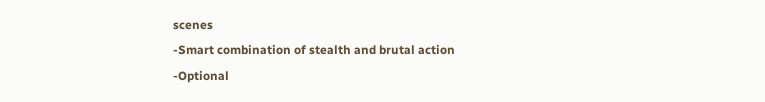scenes
-Smart combination of stealth and brutal action
-Optional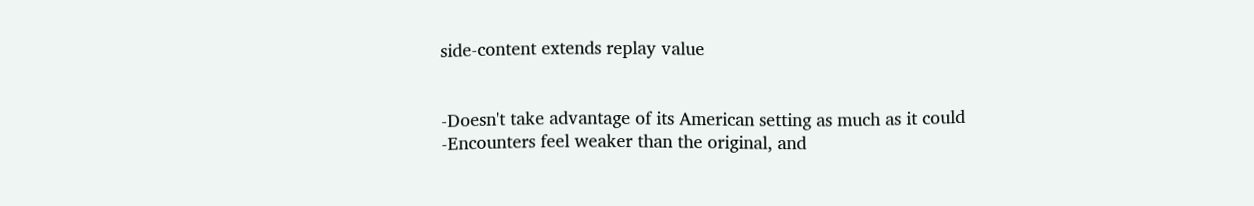side-content extends replay value


-Doesn't take advantage of its American setting as much as it could
-Encounters feel weaker than the original, and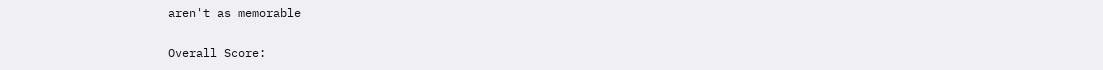aren't as memorable

Overall Score: